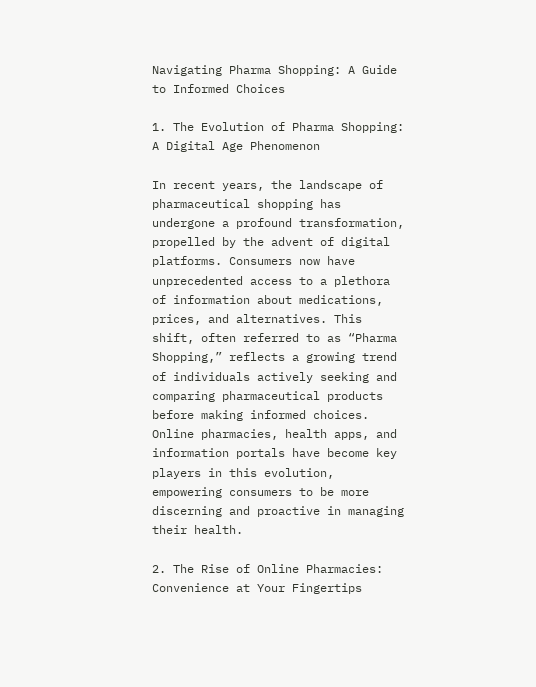Navigating Pharma Shopping: A Guide to Informed Choices

1. The Evolution of Pharma Shopping: A Digital Age Phenomenon

In recent years, the landscape of pharmaceutical shopping has undergone a profound transformation, propelled by the advent of digital platforms. Consumers now have unprecedented access to a plethora of information about medications, prices, and alternatives. This shift, often referred to as “Pharma Shopping,” reflects a growing trend of individuals actively seeking and comparing pharmaceutical products before making informed choices. Online pharmacies, health apps, and information portals have become key players in this evolution, empowering consumers to be more discerning and proactive in managing their health.

2. The Rise of Online Pharmacies: Convenience at Your Fingertips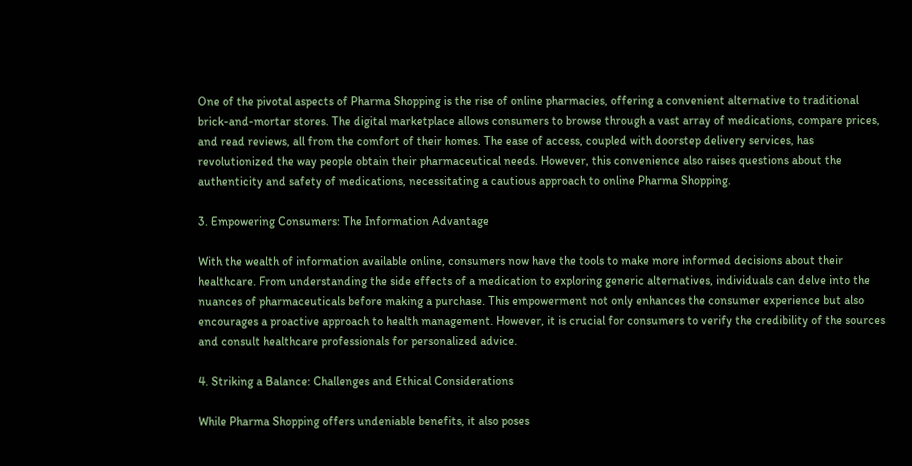One of the pivotal aspects of Pharma Shopping is the rise of online pharmacies, offering a convenient alternative to traditional brick-and-mortar stores. The digital marketplace allows consumers to browse through a vast array of medications, compare prices, and read reviews, all from the comfort of their homes. The ease of access, coupled with doorstep delivery services, has revolutionized the way people obtain their pharmaceutical needs. However, this convenience also raises questions about the authenticity and safety of medications, necessitating a cautious approach to online Pharma Shopping.

3. Empowering Consumers: The Information Advantage

With the wealth of information available online, consumers now have the tools to make more informed decisions about their healthcare. From understanding the side effects of a medication to exploring generic alternatives, individuals can delve into the nuances of pharmaceuticals before making a purchase. This empowerment not only enhances the consumer experience but also encourages a proactive approach to health management. However, it is crucial for consumers to verify the credibility of the sources and consult healthcare professionals for personalized advice.

4. Striking a Balance: Challenges and Ethical Considerations

While Pharma Shopping offers undeniable benefits, it also poses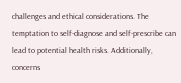challenges and ethical considerations. The temptation to self-diagnose and self-prescribe can lead to potential health risks. Additionally, concerns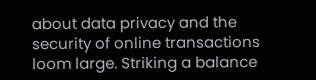about data privacy and the security of online transactions loom large. Striking a balance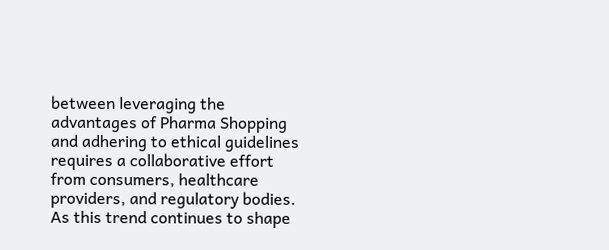between leveraging the advantages of Pharma Shopping and adhering to ethical guidelines requires a collaborative effort from consumers, healthcare providers, and regulatory bodies. As this trend continues to shape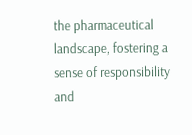the pharmaceutical landscape, fostering a sense of responsibility and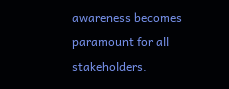awareness becomes paramount for all stakeholders.